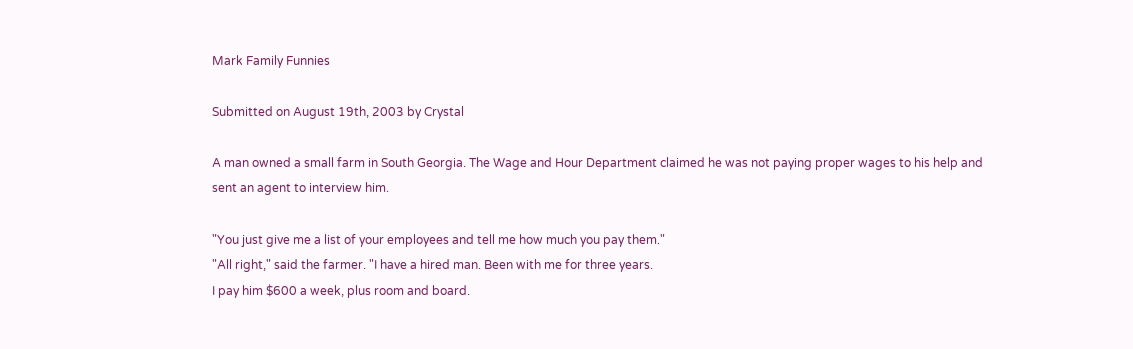Mark Family Funnies

Submitted on August 19th, 2003 by Crystal

A man owned a small farm in South Georgia. The Wage and Hour Department claimed he was not paying proper wages to his help and sent an agent to interview him.

"You just give me a list of your employees and tell me how much you pay them."
"All right," said the farmer. "I have a hired man. Been with me for three years.
I pay him $600 a week, plus room and board.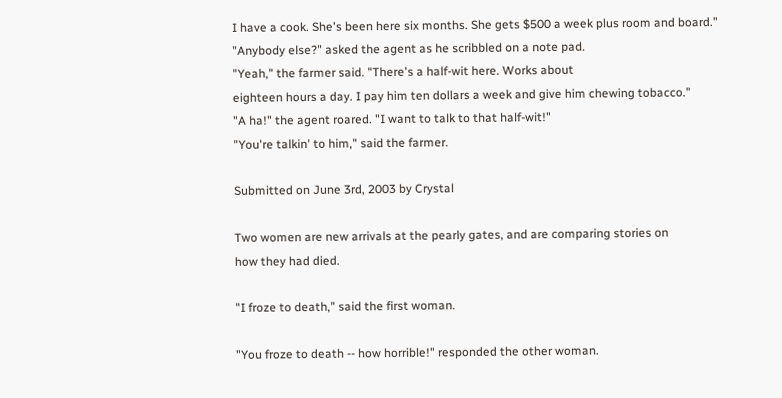I have a cook. She's been here six months. She gets $500 a week plus room and board."
"Anybody else?" asked the agent as he scribbled on a note pad.
"Yeah," the farmer said. "There's a half-wit here. Works about
eighteen hours a day. I pay him ten dollars a week and give him chewing tobacco."
"A ha!" the agent roared. "I want to talk to that half-wit!"
"You're talkin' to him," said the farmer.

Submitted on June 3rd, 2003 by Crystal

Two women are new arrivals at the pearly gates, and are comparing stories on
how they had died.

"I froze to death," said the first woman.

"You froze to death -- how horrible!" responded the other woman.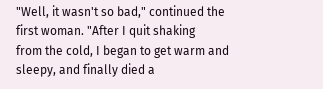"Well, it wasn't so bad," continued the first woman. "After I quit shaking
from the cold, I began to get warm and sleepy, and finally died a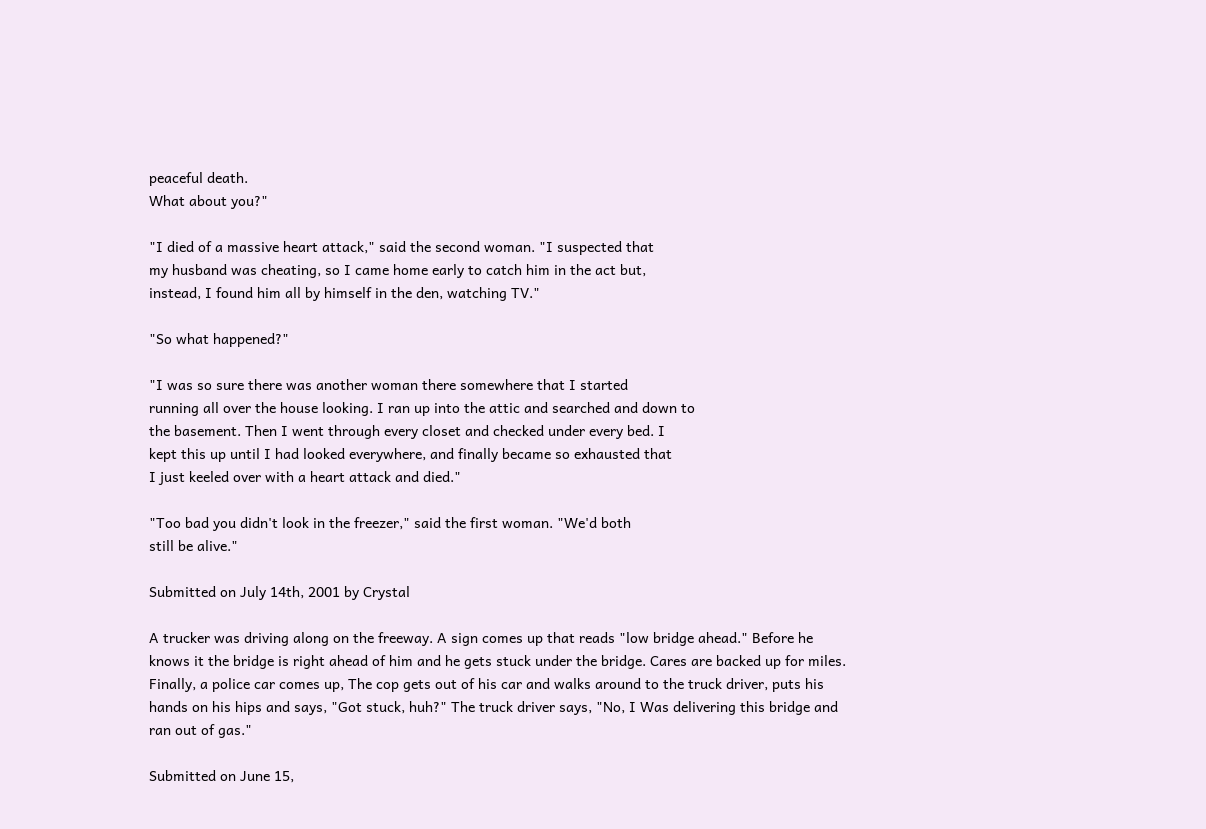peaceful death.
What about you?"

"I died of a massive heart attack," said the second woman. "I suspected that
my husband was cheating, so I came home early to catch him in the act but,
instead, I found him all by himself in the den, watching TV."

"So what happened?"

"I was so sure there was another woman there somewhere that I started
running all over the house looking. I ran up into the attic and searched and down to
the basement. Then I went through every closet and checked under every bed. I
kept this up until I had looked everywhere, and finally became so exhausted that
I just keeled over with a heart attack and died."

"Too bad you didn't look in the freezer," said the first woman. "We'd both
still be alive."

Submitted on July 14th, 2001 by Crystal

A trucker was driving along on the freeway. A sign comes up that reads "low bridge ahead." Before he knows it the bridge is right ahead of him and he gets stuck under the bridge. Cares are backed up for miles. Finally, a police car comes up, The cop gets out of his car and walks around to the truck driver, puts his hands on his hips and says, "Got stuck, huh?" The truck driver says, "No, I Was delivering this bridge and ran out of gas."

Submitted on June 15,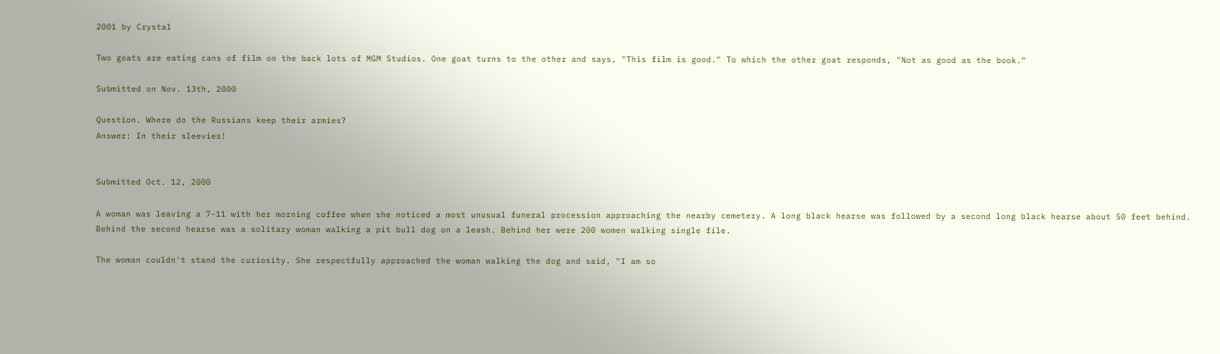2001 by Crystal

Two goats are eating cans of film on the back lots of MGM Studios. One goat turns to the other and says, "This film is good." To which the other goat responds, "Not as good as the book."

Submitted on Nov. 13th, 2000

Question. Where do the Russians keep their armies?
Answer: In their sleevies!


Submitted Oct. 12, 2000

A woman was leaving a 7-11 with her morning coffee when she noticed a most unusual funeral procession approaching the nearby cemetery. A long black hearse was followed by a second long black hearse about 50 feet behind. Behind the second hearse was a solitary woman walking a pit bull dog on a leash. Behind her were 200 women walking single file.

The woman couldn't stand the curiosity. She respectfully approached the woman walking the dog and said, "I am so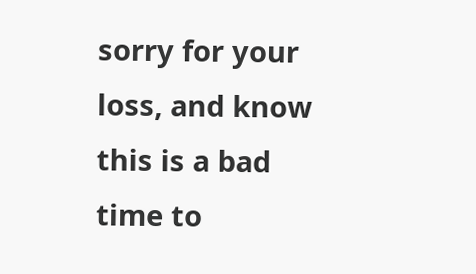sorry for your loss, and know this is a bad time to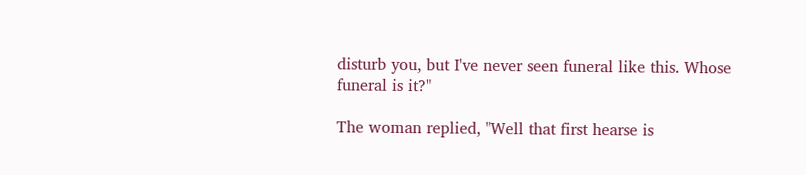disturb you, but I've never seen funeral like this. Whose funeral is it?"

The woman replied, "Well that first hearse is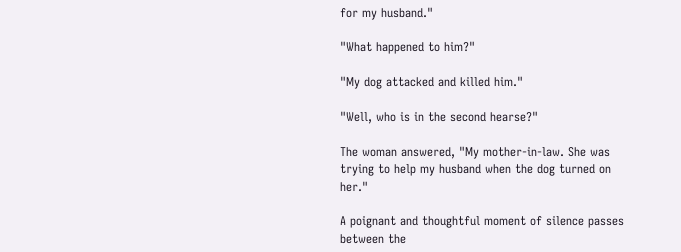for my husband."

"What happened to him?"

"My dog attacked and killed him."

"Well, who is in the second hearse?"

The woman answered, "My mother-in-law. She was trying to help my husband when the dog turned on her."

A poignant and thoughtful moment of silence passes between the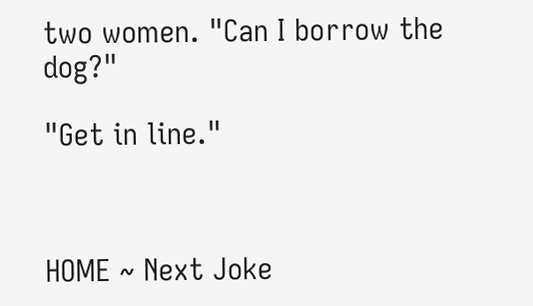two women. "Can I borrow the dog?"

"Get in line."



HOME ~ Next Joke